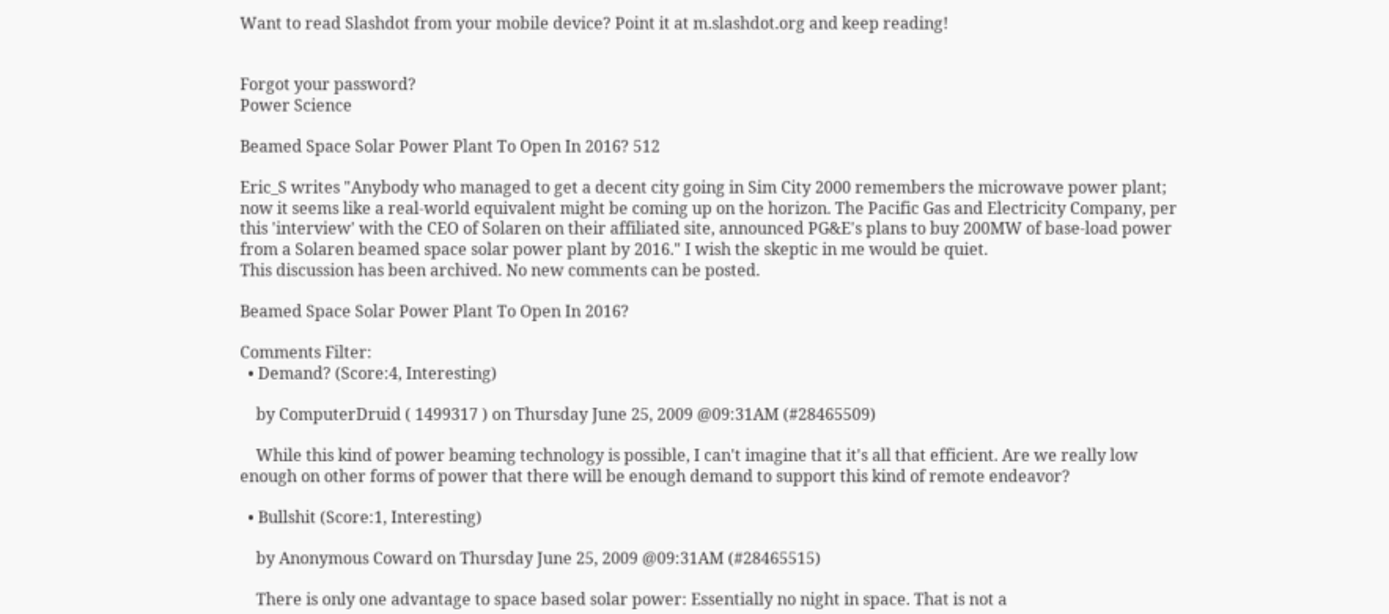Want to read Slashdot from your mobile device? Point it at m.slashdot.org and keep reading!


Forgot your password?
Power Science

Beamed Space Solar Power Plant To Open In 2016? 512

Eric_S writes "Anybody who managed to get a decent city going in Sim City 2000 remembers the microwave power plant; now it seems like a real-world equivalent might be coming up on the horizon. The Pacific Gas and Electricity Company, per this 'interview' with the CEO of Solaren on their affiliated site, announced PG&E's plans to buy 200MW of base-load power from a Solaren beamed space solar power plant by 2016." I wish the skeptic in me would be quiet.
This discussion has been archived. No new comments can be posted.

Beamed Space Solar Power Plant To Open In 2016?

Comments Filter:
  • Demand? (Score:4, Interesting)

    by ComputerDruid ( 1499317 ) on Thursday June 25, 2009 @09:31AM (#28465509)

    While this kind of power beaming technology is possible, I can't imagine that it's all that efficient. Are we really low enough on other forms of power that there will be enough demand to support this kind of remote endeavor?

  • Bullshit (Score:1, Interesting)

    by Anonymous Coward on Thursday June 25, 2009 @09:31AM (#28465515)

    There is only one advantage to space based solar power: Essentially no night in space. That is not a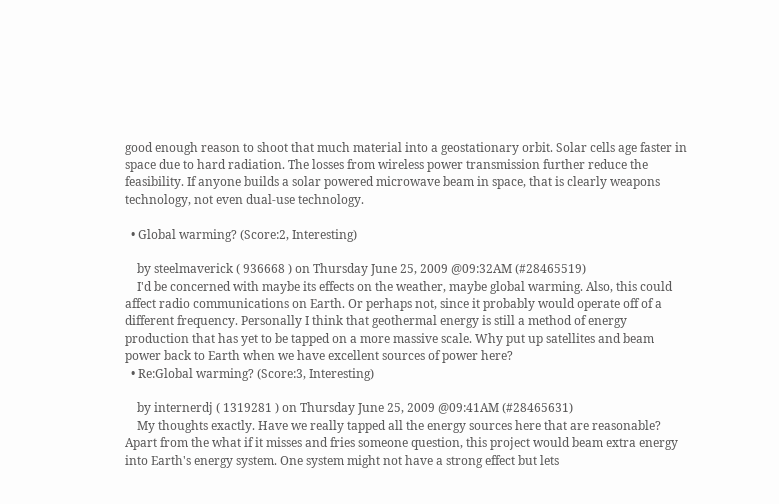good enough reason to shoot that much material into a geostationary orbit. Solar cells age faster in space due to hard radiation. The losses from wireless power transmission further reduce the feasibility. If anyone builds a solar powered microwave beam in space, that is clearly weapons technology, not even dual-use technology.

  • Global warming? (Score:2, Interesting)

    by steelmaverick ( 936668 ) on Thursday June 25, 2009 @09:32AM (#28465519)
    I'd be concerned with maybe its effects on the weather, maybe global warming. Also, this could affect radio communications on Earth. Or perhaps not, since it probably would operate off of a different frequency. Personally I think that geothermal energy is still a method of energy production that has yet to be tapped on a more massive scale. Why put up satellites and beam power back to Earth when we have excellent sources of power here?
  • Re:Global warming? (Score:3, Interesting)

    by internerdj ( 1319281 ) on Thursday June 25, 2009 @09:41AM (#28465631)
    My thoughts exactly. Have we really tapped all the energy sources here that are reasonable? Apart from the what if it misses and fries someone question, this project would beam extra energy into Earth's energy system. One system might not have a strong effect but lets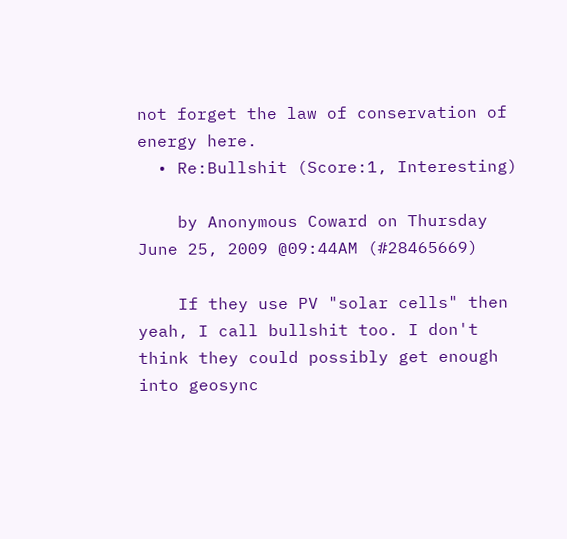not forget the law of conservation of energy here.
  • Re:Bullshit (Score:1, Interesting)

    by Anonymous Coward on Thursday June 25, 2009 @09:44AM (#28465669)

    If they use PV "solar cells" then yeah, I call bullshit too. I don't think they could possibly get enough into geosync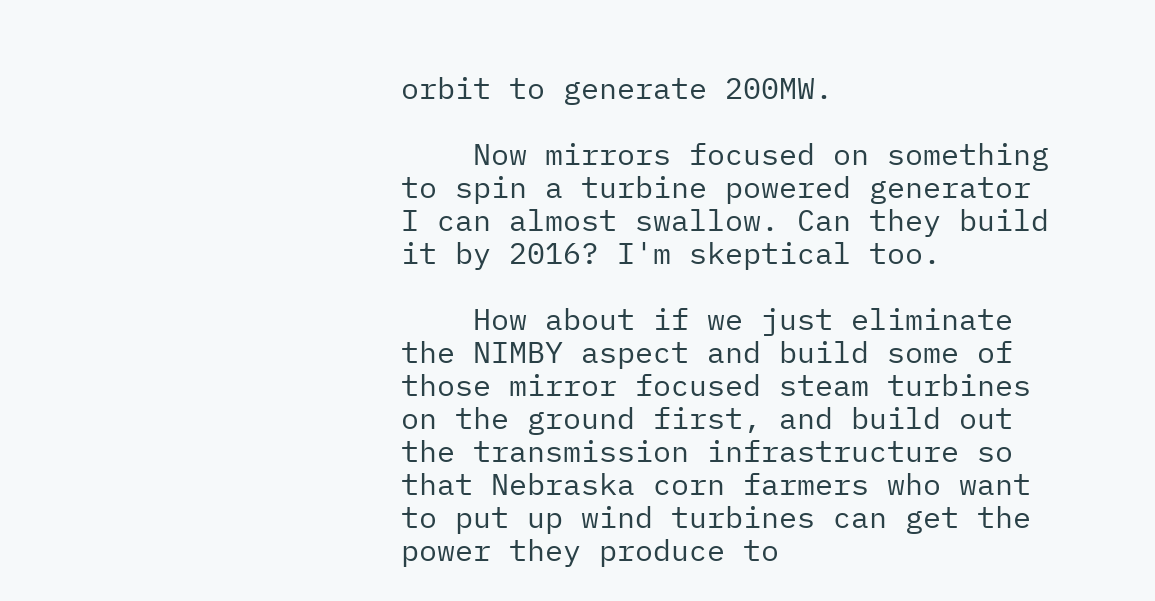orbit to generate 200MW.

    Now mirrors focused on something to spin a turbine powered generator I can almost swallow. Can they build it by 2016? I'm skeptical too.

    How about if we just eliminate the NIMBY aspect and build some of those mirror focused steam turbines on the ground first, and build out the transmission infrastructure so that Nebraska corn farmers who want to put up wind turbines can get the power they produce to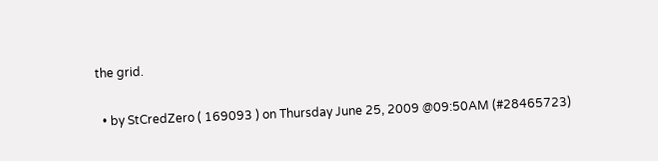the grid.

  • by StCredZero ( 169093 ) on Thursday June 25, 2009 @09:50AM (#28465723)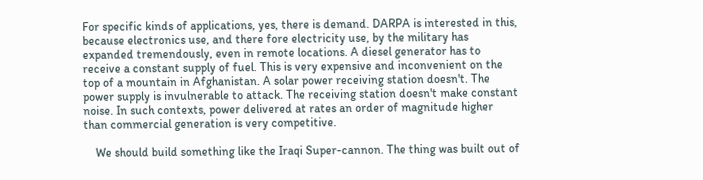For specific kinds of applications, yes, there is demand. DARPA is interested in this, because electronics use, and there fore electricity use, by the military has expanded tremendously, even in remote locations. A diesel generator has to receive a constant supply of fuel. This is very expensive and inconvenient on the top of a mountain in Afghanistan. A solar power receiving station doesn't. The power supply is invulnerable to attack. The receiving station doesn't make constant noise. In such contexts, power delivered at rates an order of magnitude higher than commercial generation is very competitive.

    We should build something like the Iraqi Super-cannon. The thing was built out of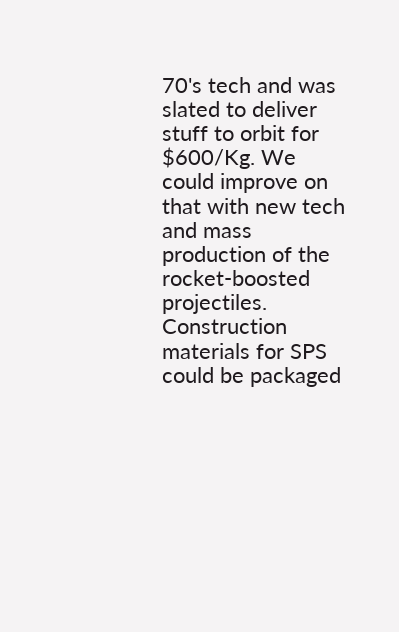70's tech and was slated to deliver stuff to orbit for $600/Kg. We could improve on that with new tech and mass production of the rocket-boosted projectiles. Construction materials for SPS could be packaged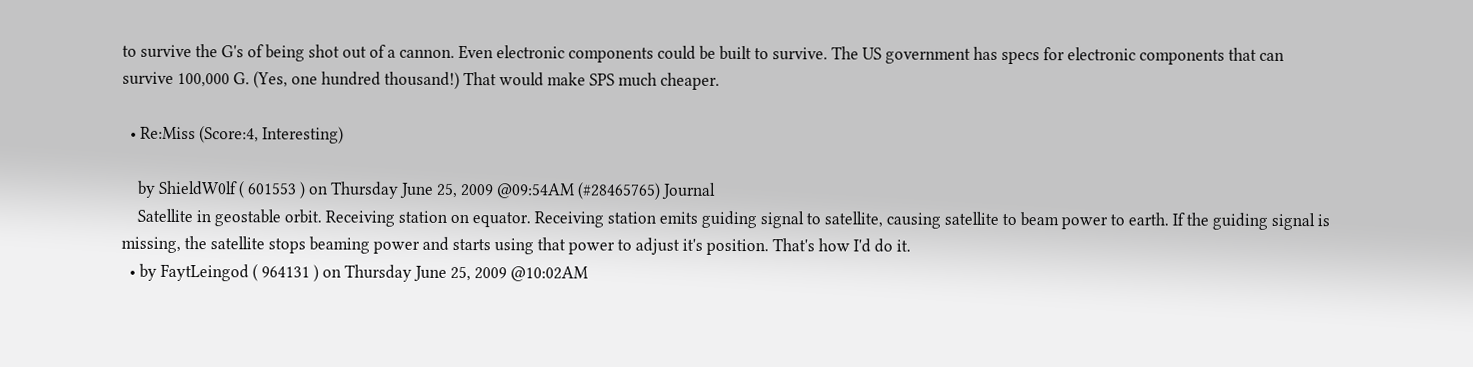to survive the G's of being shot out of a cannon. Even electronic components could be built to survive. The US government has specs for electronic components that can survive 100,000 G. (Yes, one hundred thousand!) That would make SPS much cheaper.

  • Re:Miss (Score:4, Interesting)

    by ShieldW0lf ( 601553 ) on Thursday June 25, 2009 @09:54AM (#28465765) Journal
    Satellite in geostable orbit. Receiving station on equator. Receiving station emits guiding signal to satellite, causing satellite to beam power to earth. If the guiding signal is missing, the satellite stops beaming power and starts using that power to adjust it's position. That's how I'd do it.
  • by FaytLeingod ( 964131 ) on Thursday June 25, 2009 @10:02AM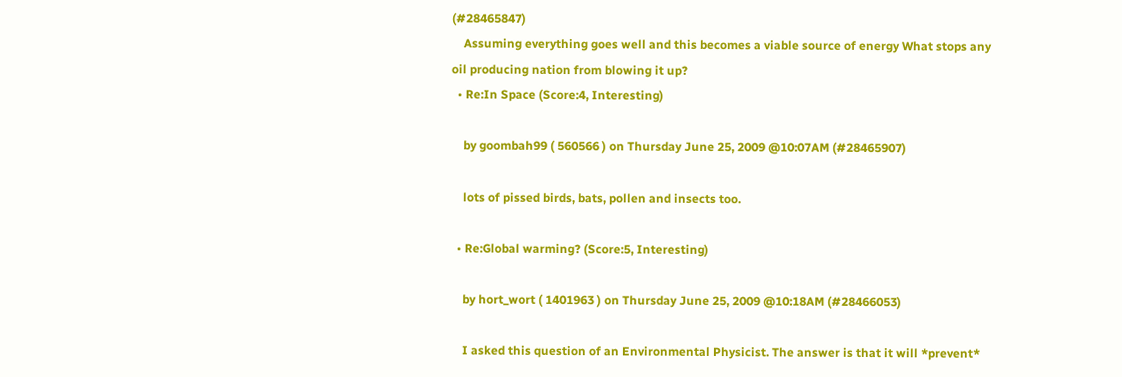(#28465847)
    Assuming everything goes well and this becomes a viable source of energy What stops any oil producing nation from blowing it up?
  • Re:In Space (Score:4, Interesting)

    by goombah99 ( 560566 ) on Thursday June 25, 2009 @10:07AM (#28465907)

    lots of pissed birds, bats, pollen and insects too.

  • Re:Global warming? (Score:5, Interesting)

    by hort_wort ( 1401963 ) on Thursday June 25, 2009 @10:18AM (#28466053)

    I asked this question of an Environmental Physicist. The answer is that it will *prevent*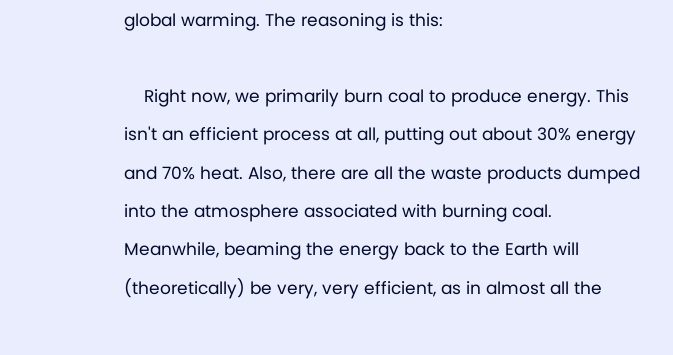global warming. The reasoning is this:

    Right now, we primarily burn coal to produce energy. This isn't an efficient process at all, putting out about 30% energy and 70% heat. Also, there are all the waste products dumped into the atmosphere associated with burning coal. Meanwhile, beaming the energy back to the Earth will (theoretically) be very, very efficient, as in almost all the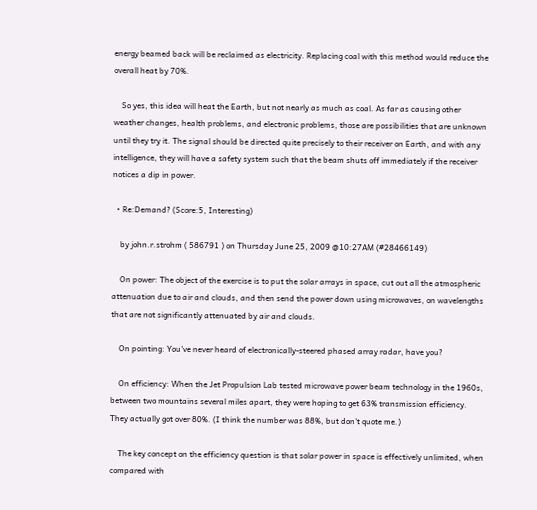energy beamed back will be reclaimed as electricity. Replacing coal with this method would reduce the overall heat by 70%.

    So yes, this idea will heat the Earth, but not nearly as much as coal. As far as causing other weather changes, health problems, and electronic problems, those are possibilities that are unknown until they try it. The signal should be directed quite precisely to their receiver on Earth, and with any intelligence, they will have a safety system such that the beam shuts off immediately if the receiver notices a dip in power.

  • Re:Demand? (Score:5, Interesting)

    by john.r.strohm ( 586791 ) on Thursday June 25, 2009 @10:27AM (#28466149)

    On power: The object of the exercise is to put the solar arrays in space, cut out all the atmospheric attenuation due to air and clouds, and then send the power down using microwaves, on wavelengths that are not significantly attenuated by air and clouds.

    On pointing: You've never heard of electronically-steered phased array radar, have you?

    On efficiency: When the Jet Propulsion Lab tested microwave power beam technology in the 1960s, between two mountains several miles apart, they were hoping to get 63% transmission efficiency. They actually got over 80%. (I think the number was 88%, but don't quote me.)

    The key concept on the efficiency question is that solar power in space is effectively unlimited, when compared with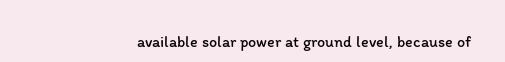available solar power at ground level, because of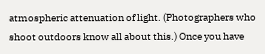atmospheric attenuation of light. (Photographers who shoot outdoors know all about this.) Once you have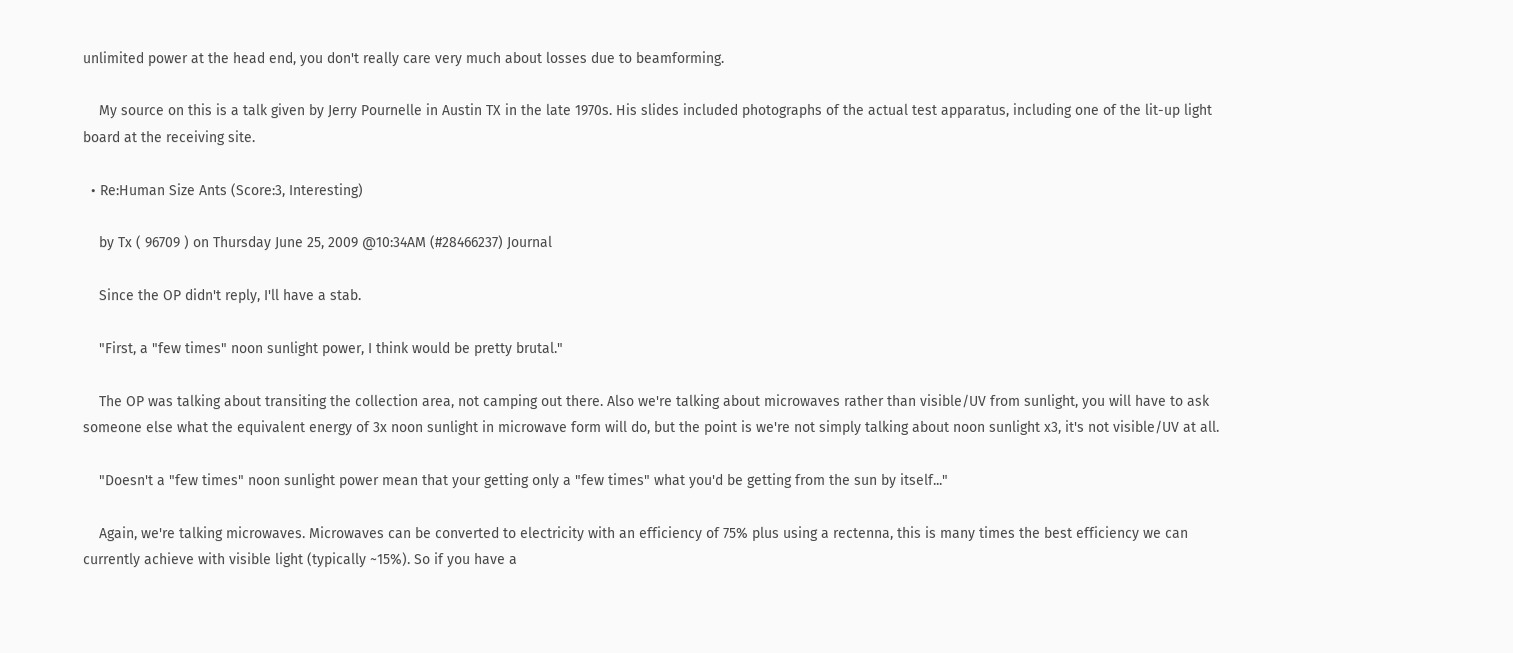unlimited power at the head end, you don't really care very much about losses due to beamforming.

    My source on this is a talk given by Jerry Pournelle in Austin TX in the late 1970s. His slides included photographs of the actual test apparatus, including one of the lit-up light board at the receiving site.

  • Re:Human Size Ants (Score:3, Interesting)

    by Tx ( 96709 ) on Thursday June 25, 2009 @10:34AM (#28466237) Journal

    Since the OP didn't reply, I'll have a stab.

    "First, a "few times" noon sunlight power, I think would be pretty brutal."

    The OP was talking about transiting the collection area, not camping out there. Also we're talking about microwaves rather than visible/UV from sunlight, you will have to ask someone else what the equivalent energy of 3x noon sunlight in microwave form will do, but the point is we're not simply talking about noon sunlight x3, it's not visible/UV at all.

    "Doesn't a "few times" noon sunlight power mean that your getting only a "few times" what you'd be getting from the sun by itself..."

    Again, we're talking microwaves. Microwaves can be converted to electricity with an efficiency of 75% plus using a rectenna, this is many times the best efficiency we can currently achieve with visible light (typically ~15%). So if you have a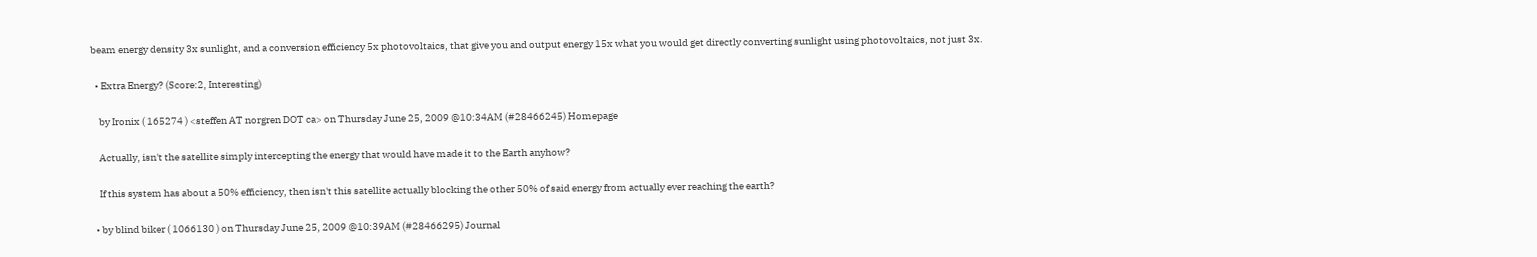beam energy density 3x sunlight, and a conversion efficiency 5x photovoltaics, that give you and output energy 15x what you would get directly converting sunlight using photovoltaics, not just 3x.

  • Extra Energy? (Score:2, Interesting)

    by Ironix ( 165274 ) <steffen AT norgren DOT ca> on Thursday June 25, 2009 @10:34AM (#28466245) Homepage

    Actually, isn't the satellite simply intercepting the energy that would have made it to the Earth anyhow?

    If this system has about a 50% efficiency, then isn't this satellite actually blocking the other 50% of said energy from actually ever reaching the earth?

  • by blind biker ( 1066130 ) on Thursday June 25, 2009 @10:39AM (#28466295) Journal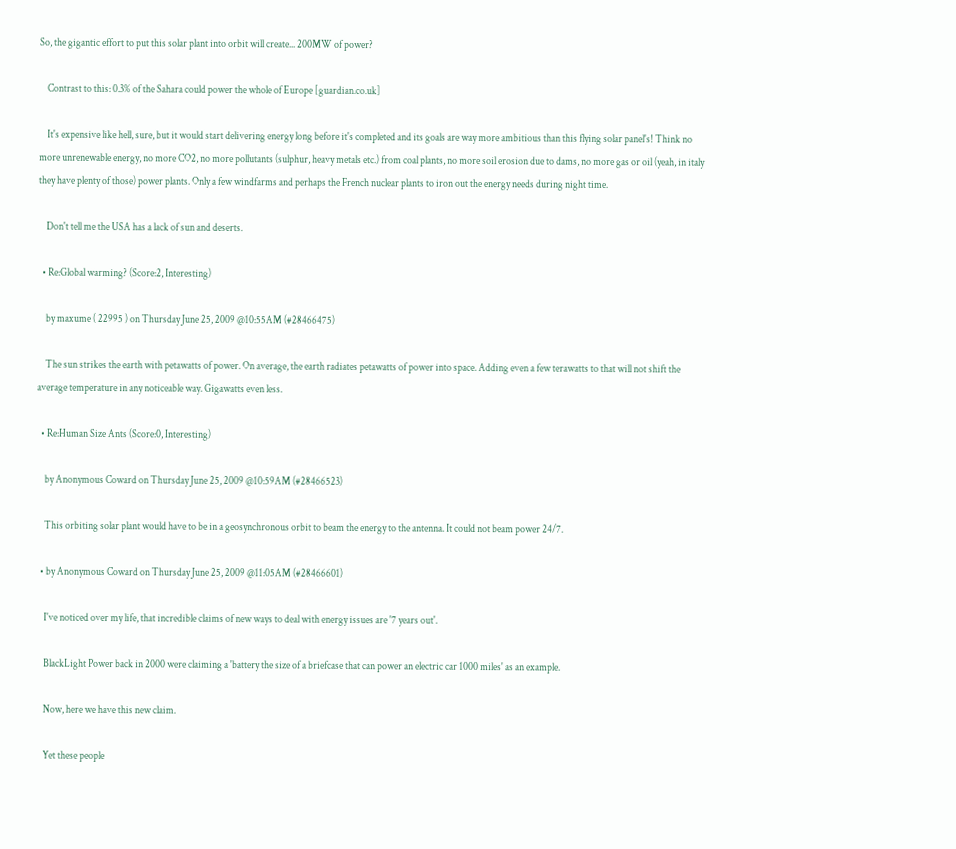So, the gigantic effort to put this solar plant into orbit will create... 200MW of power?

    Contrast to this: 0.3% of the Sahara could power the whole of Europe [guardian.co.uk]

    It's expensive like hell, sure, but it would start delivering energy long before it's completed and its goals are way more ambitious than this flying solar panel's! Think no more unrenewable energy, no more CO2, no more pollutants (sulphur, heavy metals etc.) from coal plants, no more soil erosion due to dams, no more gas or oil (yeah, in italy they have plenty of those) power plants. Only a few windfarms and perhaps the French nuclear plants to iron out the energy needs during night time.

    Don't tell me the USA has a lack of sun and deserts.

  • Re:Global warming? (Score:2, Interesting)

    by maxume ( 22995 ) on Thursday June 25, 2009 @10:55AM (#28466475)

    The sun strikes the earth with petawatts of power. On average, the earth radiates petawatts of power into space. Adding even a few terawatts to that will not shift the average temperature in any noticeable way. Gigawatts even less.

  • Re:Human Size Ants (Score:0, Interesting)

    by Anonymous Coward on Thursday June 25, 2009 @10:59AM (#28466523)

    This orbiting solar plant would have to be in a geosynchronous orbit to beam the energy to the antenna. It could not beam power 24/7.

  • by Anonymous Coward on Thursday June 25, 2009 @11:05AM (#28466601)

    I've noticed over my life, that incredible claims of new ways to deal with energy issues are '7 years out'.

    BlackLight Power back in 2000 were claiming a 'battery the size of a briefcase that can power an electric car 1000 miles' as an example.

    Now, here we have this new claim.

    Yet these people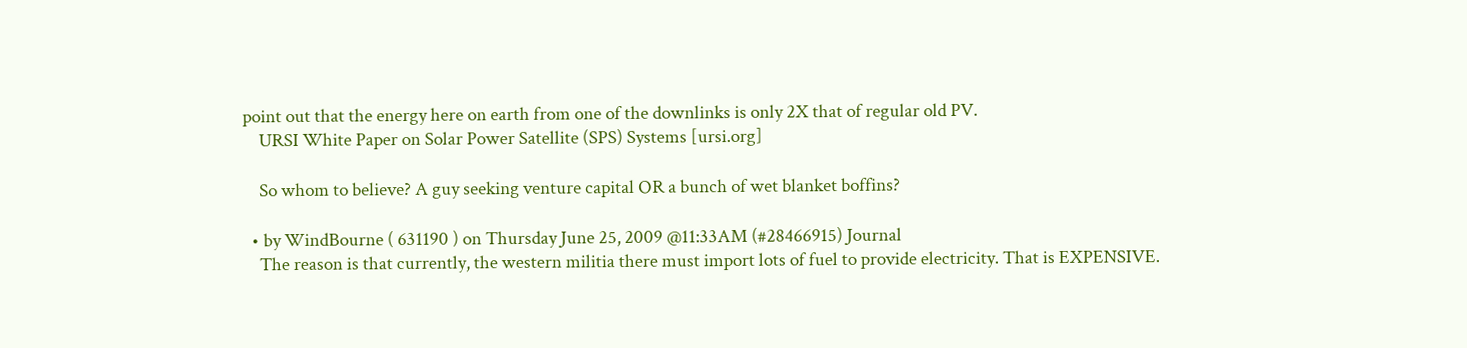point out that the energy here on earth from one of the downlinks is only 2X that of regular old PV.
    URSI White Paper on Solar Power Satellite (SPS) Systems [ursi.org]

    So whom to believe? A guy seeking venture capital OR a bunch of wet blanket boffins?

  • by WindBourne ( 631190 ) on Thursday June 25, 2009 @11:33AM (#28466915) Journal
    The reason is that currently, the western militia there must import lots of fuel to provide electricity. That is EXPENSIVE.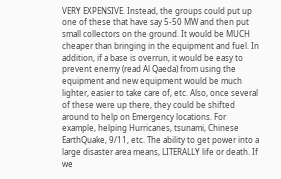VERY EXPENSIVE. Instead, the groups could put up one of these that have say 5-50 MW and then put small collectors on the ground. It would be MUCH cheaper than bringing in the equipment and fuel. In addition, if a base is overrun, it would be easy to prevent enemy (read Al Qaeda) from using the equipment and new equipment would be much lighter, easier to take care of, etc. Also, once several of these were up there, they could be shifted around to help on Emergency locations. For example, helping Hurricanes, tsunami, Chinese EarthQuake, 9/11, etc. The ability to get power into a large disaster area means, LITERALLY life or death. If we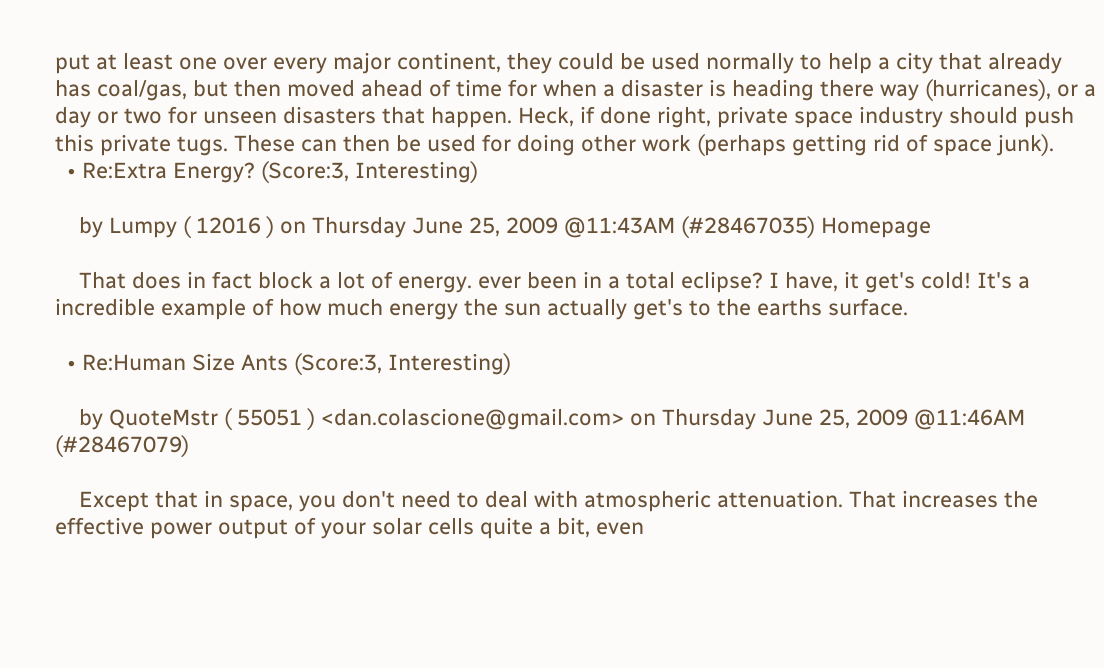put at least one over every major continent, they could be used normally to help a city that already has coal/gas, but then moved ahead of time for when a disaster is heading there way (hurricanes), or a day or two for unseen disasters that happen. Heck, if done right, private space industry should push this private tugs. These can then be used for doing other work (perhaps getting rid of space junk).
  • Re:Extra Energy? (Score:3, Interesting)

    by Lumpy ( 12016 ) on Thursday June 25, 2009 @11:43AM (#28467035) Homepage

    That does in fact block a lot of energy. ever been in a total eclipse? I have, it get's cold! It's a incredible example of how much energy the sun actually get's to the earths surface.

  • Re:Human Size Ants (Score:3, Interesting)

    by QuoteMstr ( 55051 ) <dan.colascione@gmail.com> on Thursday June 25, 2009 @11:46AM (#28467079)

    Except that in space, you don't need to deal with atmospheric attenuation. That increases the effective power output of your solar cells quite a bit, even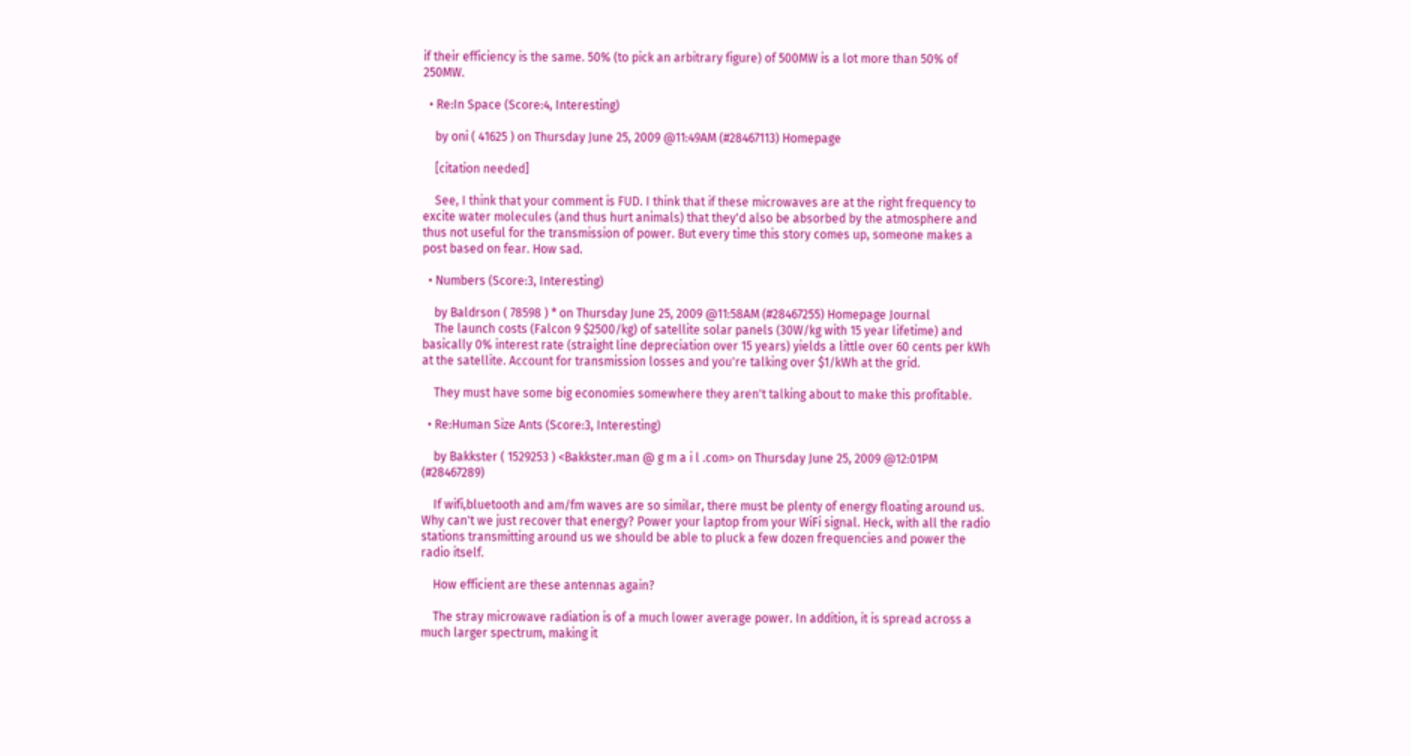if their efficiency is the same. 50% (to pick an arbitrary figure) of 500MW is a lot more than 50% of 250MW.

  • Re:In Space (Score:4, Interesting)

    by oni ( 41625 ) on Thursday June 25, 2009 @11:49AM (#28467113) Homepage

    [citation needed]

    See, I think that your comment is FUD. I think that if these microwaves are at the right frequency to excite water molecules (and thus hurt animals) that they'd also be absorbed by the atmosphere and thus not useful for the transmission of power. But every time this story comes up, someone makes a post based on fear. How sad.

  • Numbers (Score:3, Interesting)

    by Baldrson ( 78598 ) * on Thursday June 25, 2009 @11:58AM (#28467255) Homepage Journal
    The launch costs (Falcon 9 $2500/kg) of satellite solar panels (30W/kg with 15 year lifetime) and basically 0% interest rate (straight line depreciation over 15 years) yields a little over 60 cents per kWh at the satellite. Account for transmission losses and you're talking over $1/kWh at the grid.

    They must have some big economies somewhere they aren't talking about to make this profitable.

  • Re:Human Size Ants (Score:3, Interesting)

    by Bakkster ( 1529253 ) <Bakkster.man @ g m a i l .com> on Thursday June 25, 2009 @12:01PM (#28467289)

    If wifi,bluetooth and am/fm waves are so similar, there must be plenty of energy floating around us. Why can't we just recover that energy? Power your laptop from your WiFi signal. Heck, with all the radio stations transmitting around us we should be able to pluck a few dozen frequencies and power the radio itself.

    How efficient are these antennas again?

    The stray microwave radiation is of a much lower average power. In addition, it is spread across a much larger spectrum, making it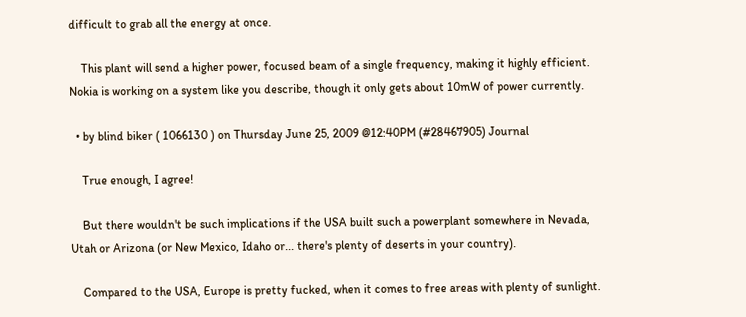difficult to grab all the energy at once.

    This plant will send a higher power, focused beam of a single frequency, making it highly efficient. Nokia is working on a system like you describe, though it only gets about 10mW of power currently.

  • by blind biker ( 1066130 ) on Thursday June 25, 2009 @12:40PM (#28467905) Journal

    True enough, I agree!

    But there wouldn't be such implications if the USA built such a powerplant somewhere in Nevada, Utah or Arizona (or New Mexico, Idaho or... there's plenty of deserts in your country).

    Compared to the USA, Europe is pretty fucked, when it comes to free areas with plenty of sunlight.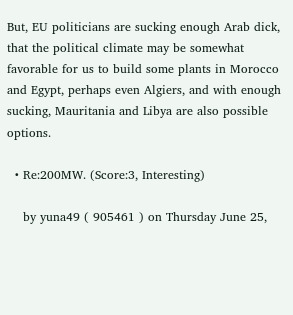But, EU politicians are sucking enough Arab dick, that the political climate may be somewhat favorable for us to build some plants in Morocco and Egypt, perhaps even Algiers, and with enough sucking, Mauritania and Libya are also possible options.

  • Re:200MW. (Score:3, Interesting)

    by yuna49 ( 905461 ) on Thursday June 25,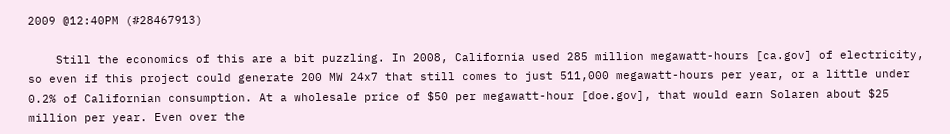2009 @12:40PM (#28467913)

    Still the economics of this are a bit puzzling. In 2008, California used 285 million megawatt-hours [ca.gov] of electricity, so even if this project could generate 200 MW 24x7 that still comes to just 511,000 megawatt-hours per year, or a little under 0.2% of Californian consumption. At a wholesale price of $50 per megawatt-hour [doe.gov], that would earn Solaren about $25 million per year. Even over the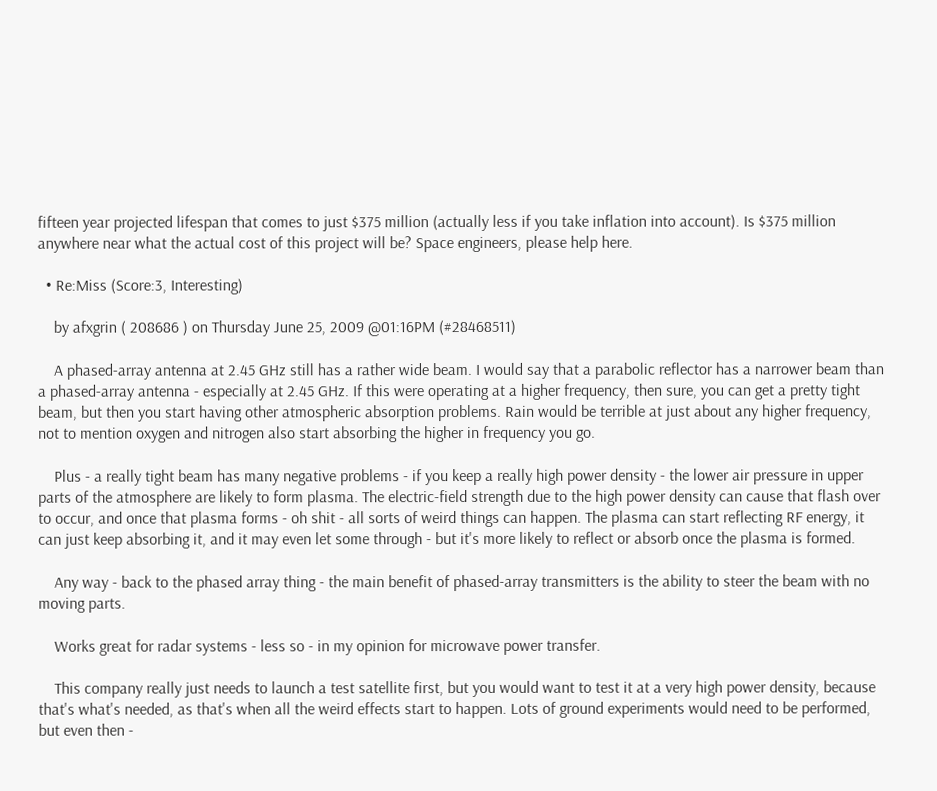fifteen year projected lifespan that comes to just $375 million (actually less if you take inflation into account). Is $375 million anywhere near what the actual cost of this project will be? Space engineers, please help here.

  • Re:Miss (Score:3, Interesting)

    by afxgrin ( 208686 ) on Thursday June 25, 2009 @01:16PM (#28468511)

    A phased-array antenna at 2.45 GHz still has a rather wide beam. I would say that a parabolic reflector has a narrower beam than a phased-array antenna - especially at 2.45 GHz. If this were operating at a higher frequency, then sure, you can get a pretty tight beam, but then you start having other atmospheric absorption problems. Rain would be terrible at just about any higher frequency, not to mention oxygen and nitrogen also start absorbing the higher in frequency you go.

    Plus - a really tight beam has many negative problems - if you keep a really high power density - the lower air pressure in upper parts of the atmosphere are likely to form plasma. The electric-field strength due to the high power density can cause that flash over to occur, and once that plasma forms - oh shit - all sorts of weird things can happen. The plasma can start reflecting RF energy, it can just keep absorbing it, and it may even let some through - but it's more likely to reflect or absorb once the plasma is formed.

    Any way - back to the phased array thing - the main benefit of phased-array transmitters is the ability to steer the beam with no moving parts.

    Works great for radar systems - less so - in my opinion for microwave power transfer.

    This company really just needs to launch a test satellite first, but you would want to test it at a very high power density, because that's what's needed, as that's when all the weird effects start to happen. Lots of ground experiments would need to be performed, but even then -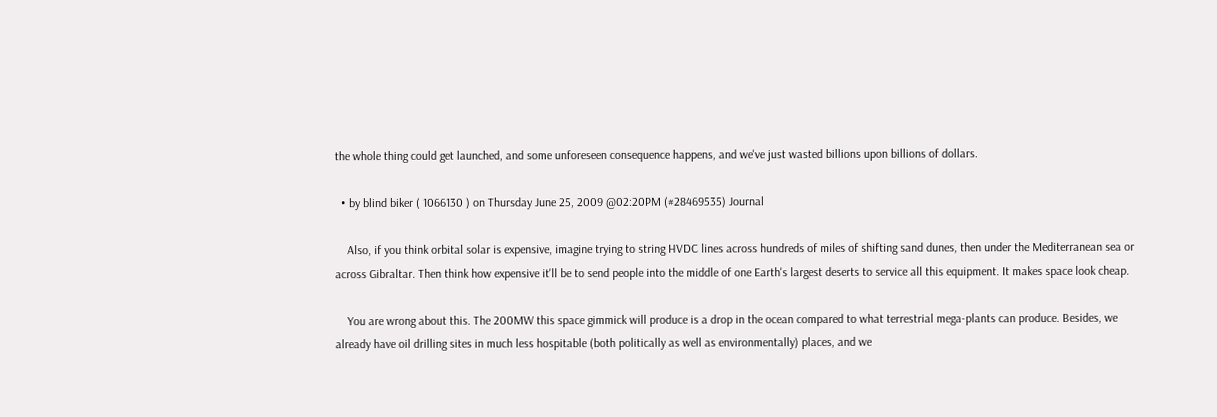the whole thing could get launched, and some unforeseen consequence happens, and we've just wasted billions upon billions of dollars.

  • by blind biker ( 1066130 ) on Thursday June 25, 2009 @02:20PM (#28469535) Journal

    Also, if you think orbital solar is expensive, imagine trying to string HVDC lines across hundreds of miles of shifting sand dunes, then under the Mediterranean sea or across Gibraltar. Then think how expensive it'll be to send people into the middle of one Earth's largest deserts to service all this equipment. It makes space look cheap.

    You are wrong about this. The 200MW this space gimmick will produce is a drop in the ocean compared to what terrestrial mega-plants can produce. Besides, we already have oil drilling sites in much less hospitable (both politically as well as environmentally) places, and we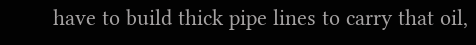have to build thick pipe lines to carry that oil,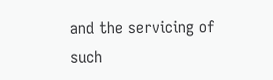and the servicing of such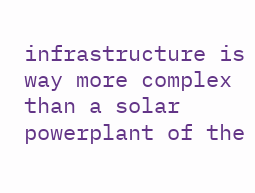infrastructure is way more complex than a solar powerplant of the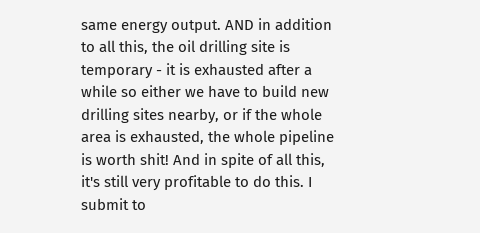same energy output. AND in addition to all this, the oil drilling site is temporary - it is exhausted after a while so either we have to build new drilling sites nearby, or if the whole area is exhausted, the whole pipeline is worth shit! And in spite of all this, it's still very profitable to do this. I submit to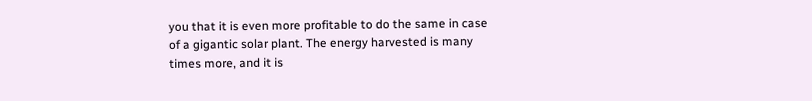you that it is even more profitable to do the same in case of a gigantic solar plant. The energy harvested is many times more, and it is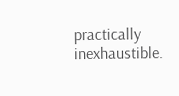practically inexhaustible.